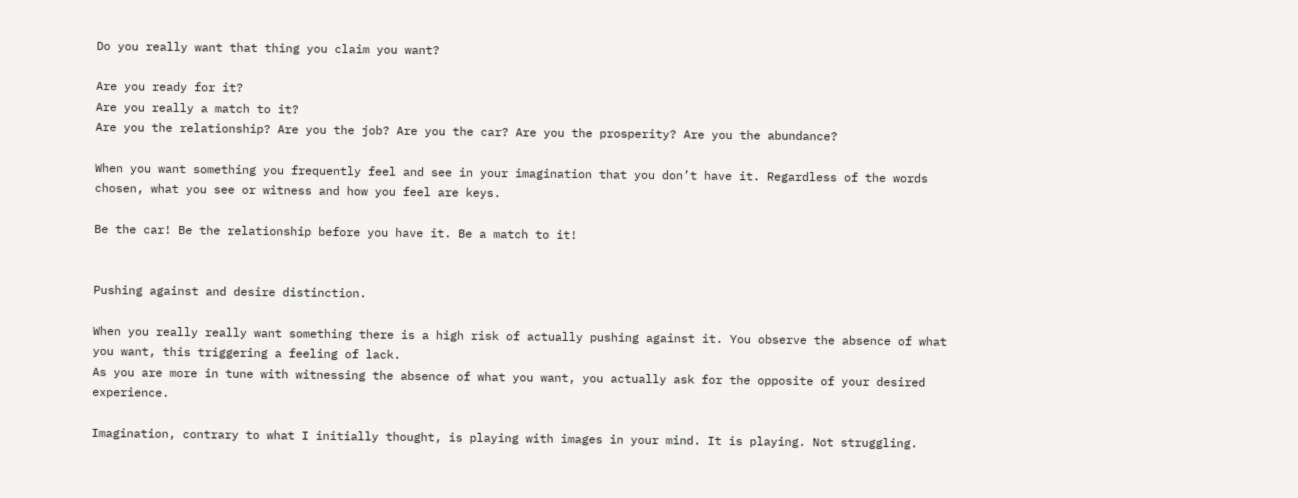Do you really want that thing you claim you want?

Are you ready for it?
Are you really a match to it?
Are you the relationship? Are you the job? Are you the car? Are you the prosperity? Are you the abundance?

When you want something you frequently feel and see in your imagination that you don’t have it. Regardless of the words chosen, what you see or witness and how you feel are keys.

Be the car! Be the relationship before you have it. Be a match to it!


Pushing against and desire distinction.

When you really really want something there is a high risk of actually pushing against it. You observe the absence of what you want, this triggering a feeling of lack.
As you are more in tune with witnessing the absence of what you want, you actually ask for the opposite of your desired experience.

Imagination, contrary to what I initially thought, is playing with images in your mind. It is playing. Not struggling.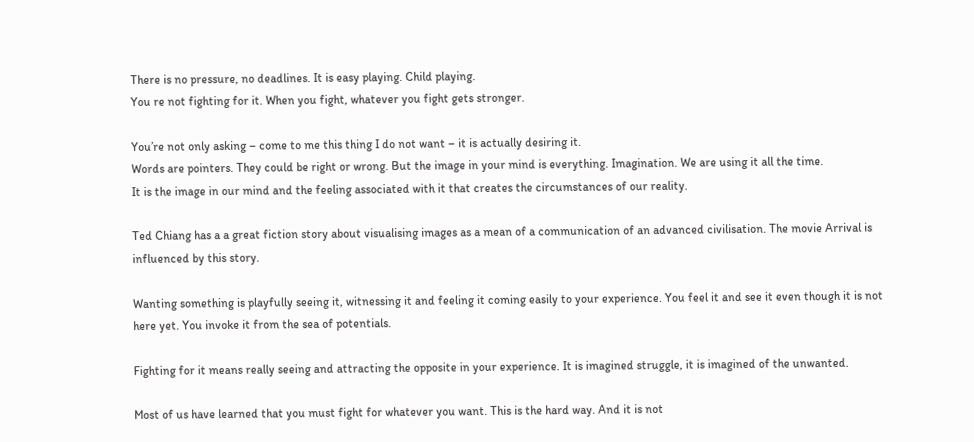There is no pressure, no deadlines. It is easy playing. Child playing.
You re not fighting for it. When you fight, whatever you fight gets stronger.

You’re not only asking – come to me this thing I do not want – it is actually desiring it.
Words are pointers. They could be right or wrong. But the image in your mind is everything. Imagination. We are using it all the time.
It is the image in our mind and the feeling associated with it that creates the circumstances of our reality.

Ted Chiang has a a great fiction story about visualising images as a mean of a communication of an advanced civilisation. The movie Arrival is influenced by this story.

Wanting something is playfully seeing it, witnessing it and feeling it coming easily to your experience. You feel it and see it even though it is not here yet. You invoke it from the sea of potentials.

Fighting for it means really seeing and attracting the opposite in your experience. It is imagined struggle, it is imagined of the unwanted.

Most of us have learned that you must fight for whatever you want. This is the hard way. And it is not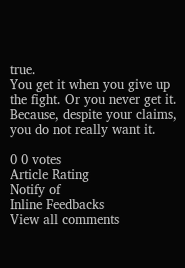true.
You get it when you give up the fight. Or you never get it. Because, despite your claims, you do not really want it.

0 0 votes
Article Rating
Notify of
Inline Feedbacks
View all comments